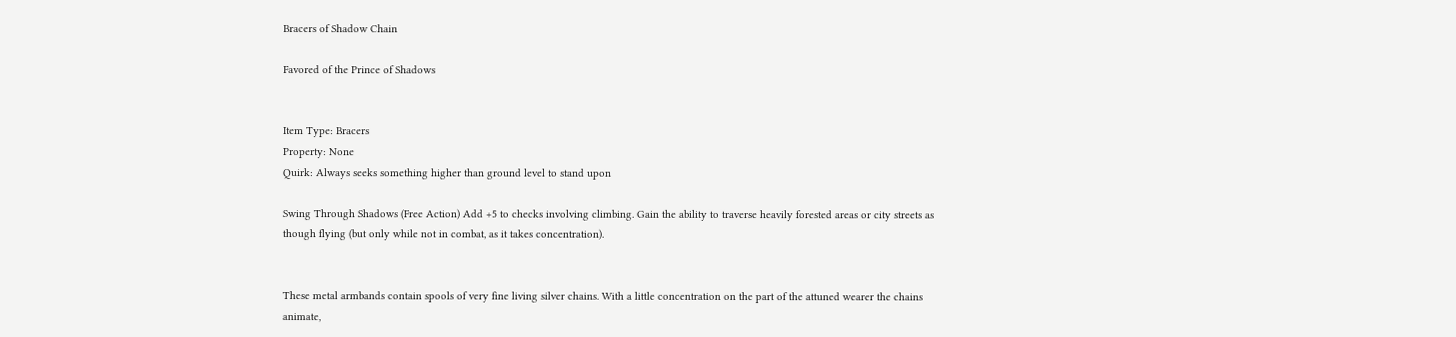Bracers of Shadow Chain

Favored of the Prince of Shadows


Item Type: Bracers
Property: None
Quirk: Always seeks something higher than ground level to stand upon

Swing Through Shadows (Free Action) Add +5 to checks involving climbing. Gain the ability to traverse heavily forested areas or city streets as though flying (but only while not in combat, as it takes concentration).


These metal armbands contain spools of very fine living silver chains. With a little concentration on the part of the attuned wearer the chains animate,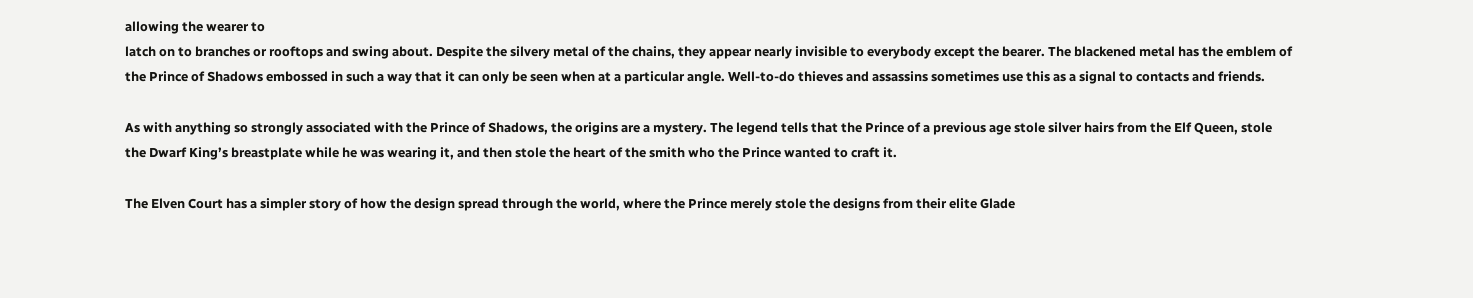allowing the wearer to
latch on to branches or rooftops and swing about. Despite the silvery metal of the chains, they appear nearly invisible to everybody except the bearer. The blackened metal has the emblem of the Prince of Shadows embossed in such a way that it can only be seen when at a particular angle. Well-to-do thieves and assassins sometimes use this as a signal to contacts and friends.

As with anything so strongly associated with the Prince of Shadows, the origins are a mystery. The legend tells that the Prince of a previous age stole silver hairs from the Elf Queen, stole the Dwarf King’s breastplate while he was wearing it, and then stole the heart of the smith who the Prince wanted to craft it.

The Elven Court has a simpler story of how the design spread through the world, where the Prince merely stole the designs from their elite Glade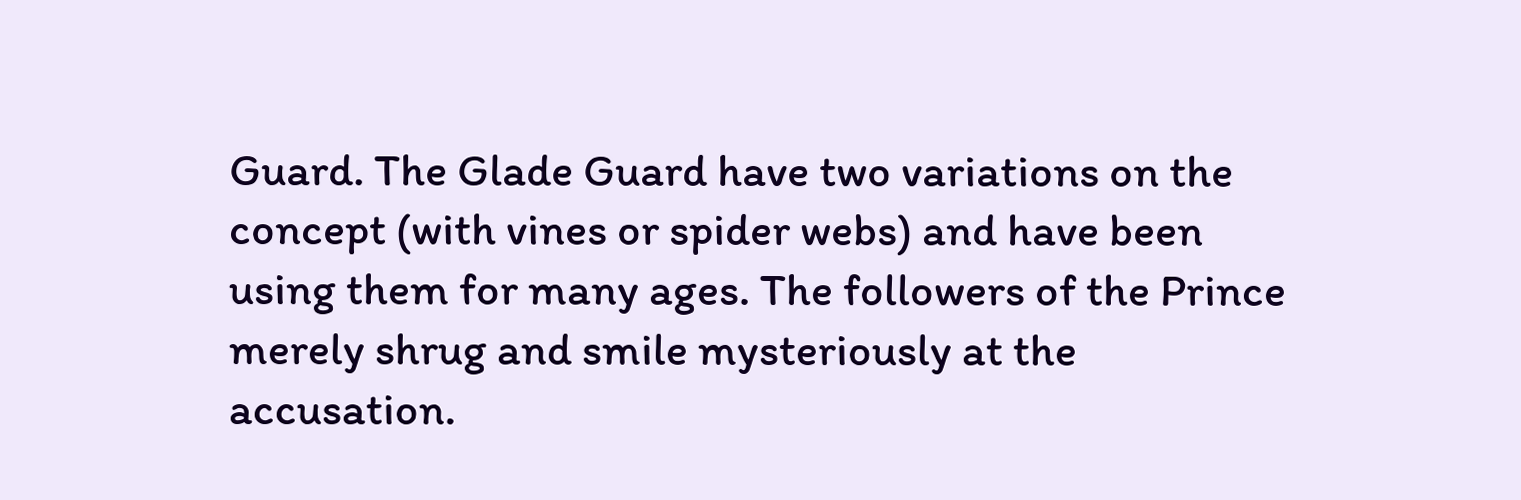Guard. The Glade Guard have two variations on the concept (with vines or spider webs) and have been using them for many ages. The followers of the Prince merely shrug and smile mysteriously at the accusation.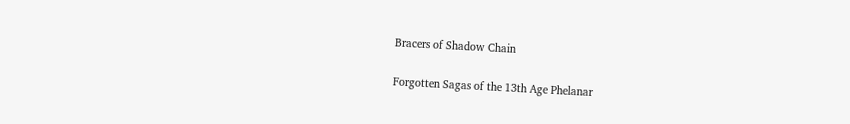Bracers of Shadow Chain

Forgotten Sagas of the 13th Age Phelanar